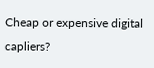Cheap or expensive digital capliers?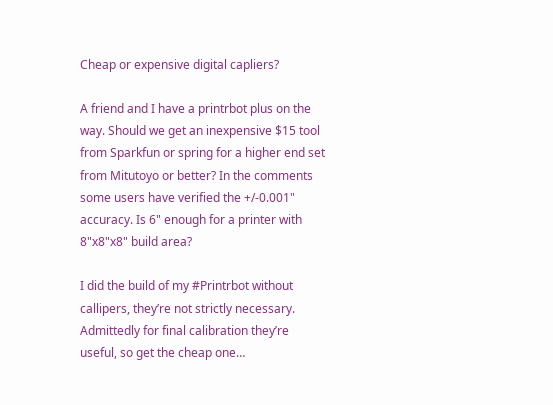Cheap or expensive digital capliers?

A friend and I have a printrbot plus on the way. Should we get an inexpensive $15 tool from Sparkfun or spring for a higher end set from Mitutoyo or better? In the comments some users have verified the +/-0.001" accuracy. Is 6" enough for a printer with 8"x8"x8" build area?

I did the build of my #Printrbot without callipers, they’re not strictly necessary. Admittedly for final calibration they’re useful, so get the cheap one…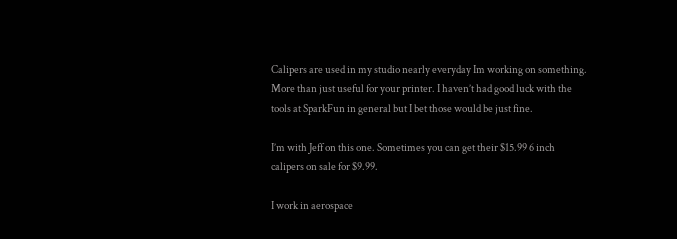Calipers are used in my studio nearly everyday Im working on something. More than just useful for your printer. I haven’t had good luck with the tools at SparkFun in general but I bet those would be just fine.

I’m with Jeff on this one. Sometimes you can get their $15.99 6 inch calipers on sale for $9.99.

I work in aerospace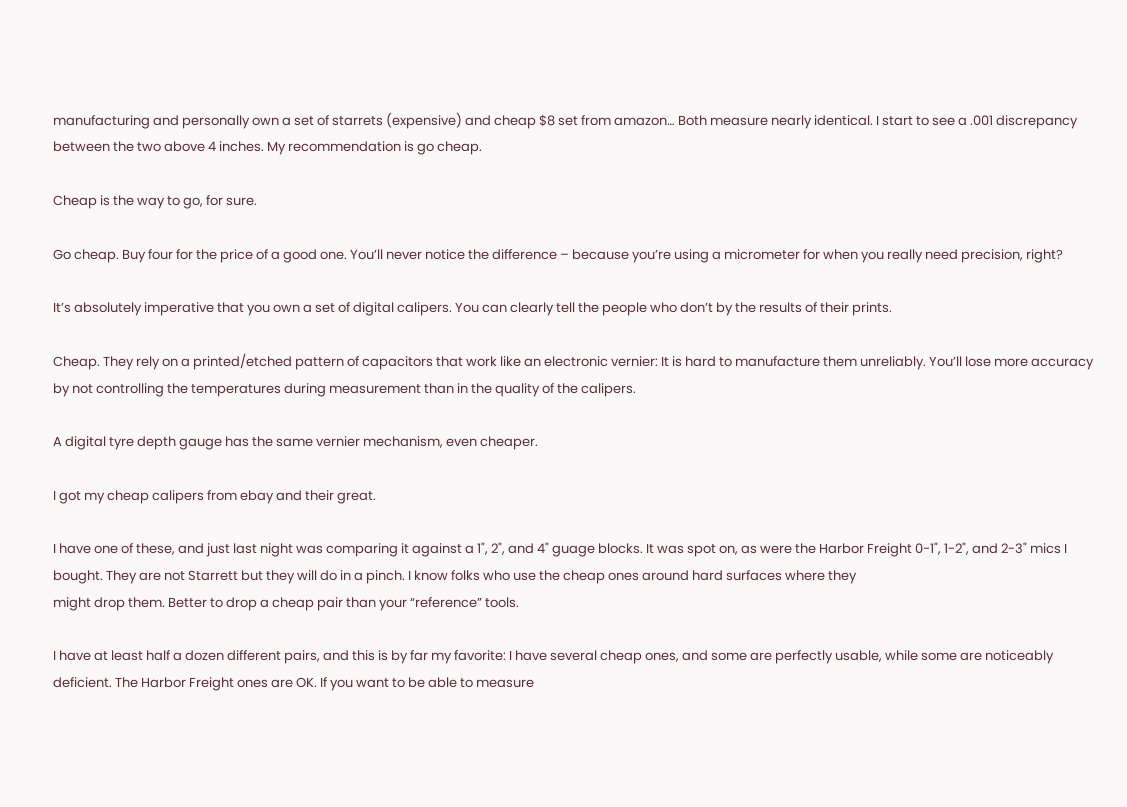manufacturing and personally own a set of starrets (expensive) and cheap $8 set from amazon… Both measure nearly identical. I start to see a .001 discrepancy between the two above 4 inches. My recommendation is go cheap.

Cheap is the way to go, for sure.

Go cheap. Buy four for the price of a good one. You’ll never notice the difference – because you’re using a micrometer for when you really need precision, right?

It’s absolutely imperative that you own a set of digital calipers. You can clearly tell the people who don’t by the results of their prints.

Cheap. They rely on a printed/etched pattern of capacitors that work like an electronic vernier: It is hard to manufacture them unreliably. You’ll lose more accuracy by not controlling the temperatures during measurement than in the quality of the calipers.

A digital tyre depth gauge has the same vernier mechanism, even cheaper.

I got my cheap calipers from ebay and their great.

I have one of these, and just last night was comparing it against a 1", 2", and 4" guage blocks. It was spot on, as were the Harbor Freight 0-1", 1-2", and 2-3" mics I bought. They are not Starrett but they will do in a pinch. I know folks who use the cheap ones around hard surfaces where they
might drop them. Better to drop a cheap pair than your “reference” tools.

I have at least half a dozen different pairs, and this is by far my favorite: I have several cheap ones, and some are perfectly usable, while some are noticeably deficient. The Harbor Freight ones are OK. If you want to be able to measure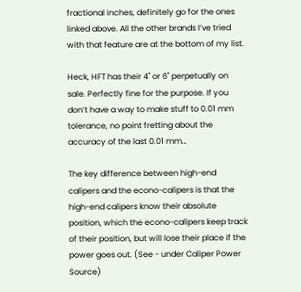fractional inches, definitely go for the ones linked above. All the other brands I’ve tried with that feature are at the bottom of my list.

Heck, HFT has their 4" or 6" perpetually on sale. Perfectly fine for the purpose. If you don’t have a way to make stuff to 0.01 mm tolerance, no point fretting about the accuracy of the last 0.01 mm…

The key difference between high-end calipers and the econo-calipers is that the high-end calipers know their absolute position, which the econo-calipers keep track of their position, but will lose their place if the power goes out. (See - under Caliper Power Source)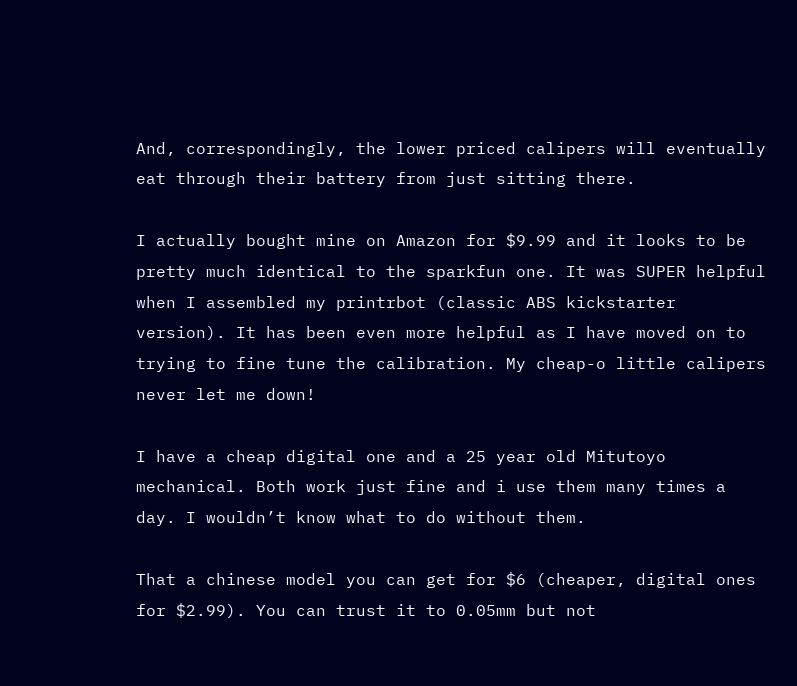And, correspondingly, the lower priced calipers will eventually eat through their battery from just sitting there.

I actually bought mine on Amazon for $9.99 and it looks to be pretty much identical to the sparkfun one. It was SUPER helpful when I assembled my printrbot (classic ABS kickstarter version). It has been even more helpful as I have moved on to trying to fine tune the calibration. My cheap-o little calipers never let me down!

I have a cheap digital one and a 25 year old Mitutoyo mechanical. Both work just fine and i use them many times a day. I wouldn’t know what to do without them.

That a chinese model you can get for $6 (cheaper, digital ones for $2.99). You can trust it to 0.05mm but not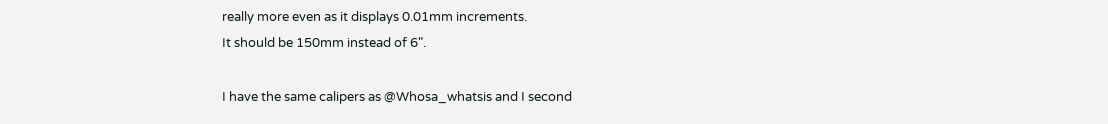really more even as it displays 0.01mm increments.
It should be 150mm instead of 6".

I have the same calipers as @Whosa_whatsis and I second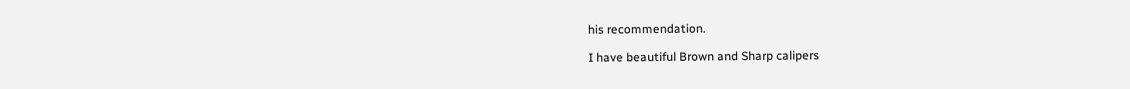his recommendation.

I have beautiful Brown and Sharp calipers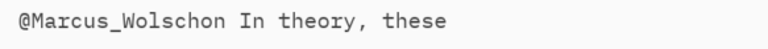@Marcus_Wolschon In theory, these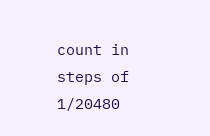count in steps of 1/20480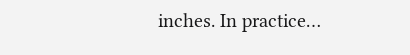inches. In practice…